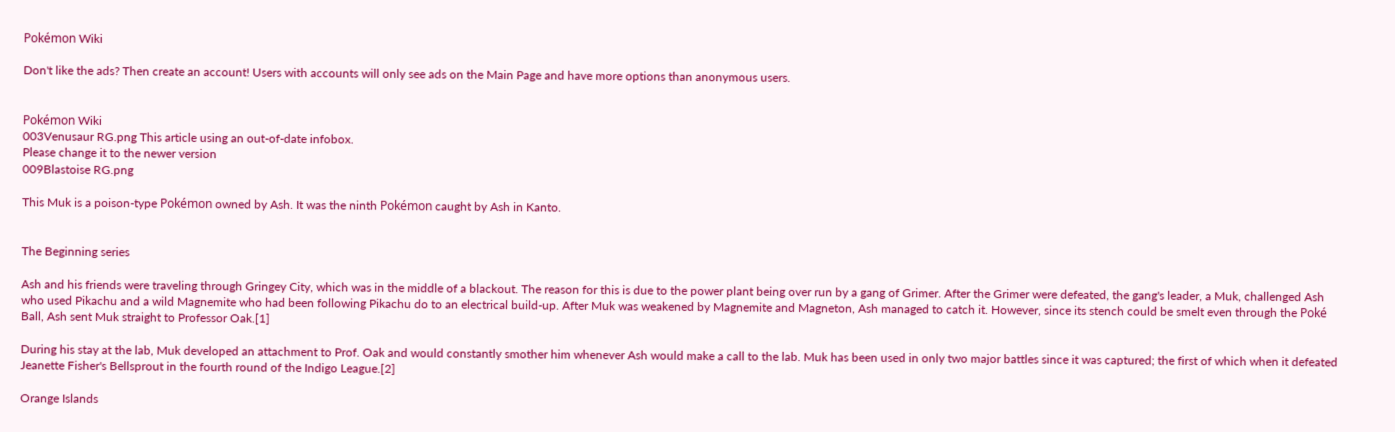Pokémon Wiki

Don't like the ads? Then create an account! Users with accounts will only see ads on the Main Page and have more options than anonymous users.


Pokémon Wiki
003Venusaur RG.png This article using an out-of-date infobox.
Please change it to the newer version
009Blastoise RG.png

This Muk is a poison-type Pokémon owned by Ash. It was the ninth Pokémon caught by Ash in Kanto.


The Beginning series

Ash and his friends were traveling through Gringey City, which was in the middle of a blackout. The reason for this is due to the power plant being over run by a gang of Grimer. After the Grimer were defeated, the gang's leader, a Muk, challenged Ash who used Pikachu and a wild Magnemite who had been following Pikachu do to an electrical build-up. After Muk was weakened by Magnemite and Magneton, Ash managed to catch it. However, since its stench could be smelt even through the Poké Ball, Ash sent Muk straight to Professor Oak.[1]

During his stay at the lab, Muk developed an attachment to Prof. Oak and would constantly smother him whenever Ash would make a call to the lab. Muk has been used in only two major battles since it was captured; the first of which when it defeated Jeanette Fisher's Bellsprout in the fourth round of the Indigo League.[2]

Orange Islands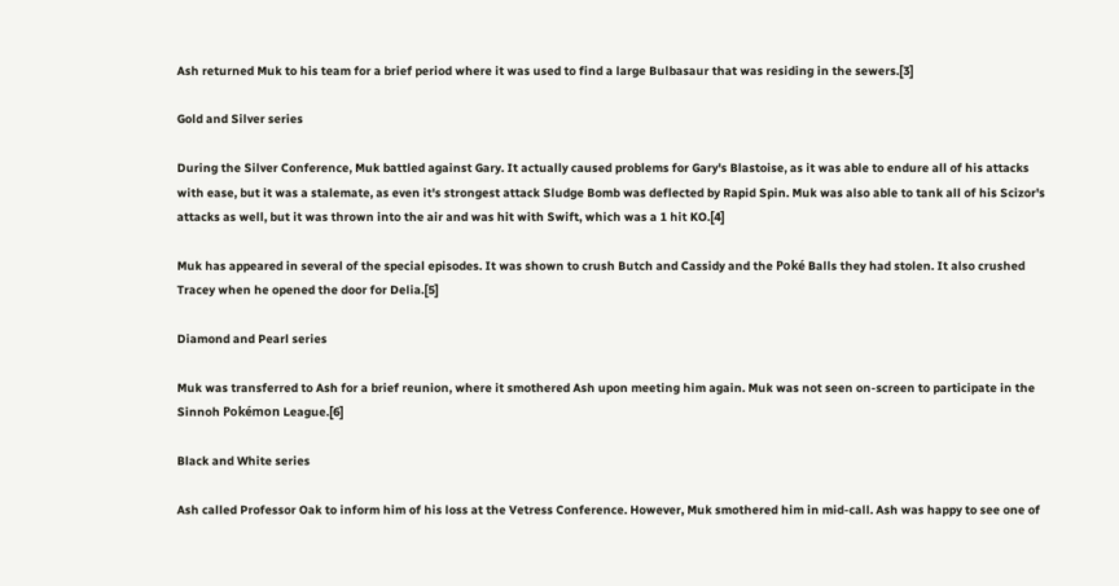Ash returned Muk to his team for a brief period where it was used to find a large Bulbasaur that was residing in the sewers.[3]

Gold and Silver series

During the Silver Conference, Muk battled against Gary. It actually caused problems for Gary's Blastoise, as it was able to endure all of his attacks with ease, but it was a stalemate, as even it's strongest attack Sludge Bomb was deflected by Rapid Spin. Muk was also able to tank all of his Scizor's attacks as well, but it was thrown into the air and was hit with Swift, which was a 1 hit KO.[4]

Muk has appeared in several of the special episodes. It was shown to crush Butch and Cassidy and the Poké Balls they had stolen. It also crushed Tracey when he opened the door for Delia.[5]

Diamond and Pearl series

Muk was transferred to Ash for a brief reunion, where it smothered Ash upon meeting him again. Muk was not seen on-screen to participate in the Sinnoh Pokémon League.[6]

Black and White series

Ash called Professor Oak to inform him of his loss at the Vetress Conference. However, Muk smothered him in mid-call. Ash was happy to see one of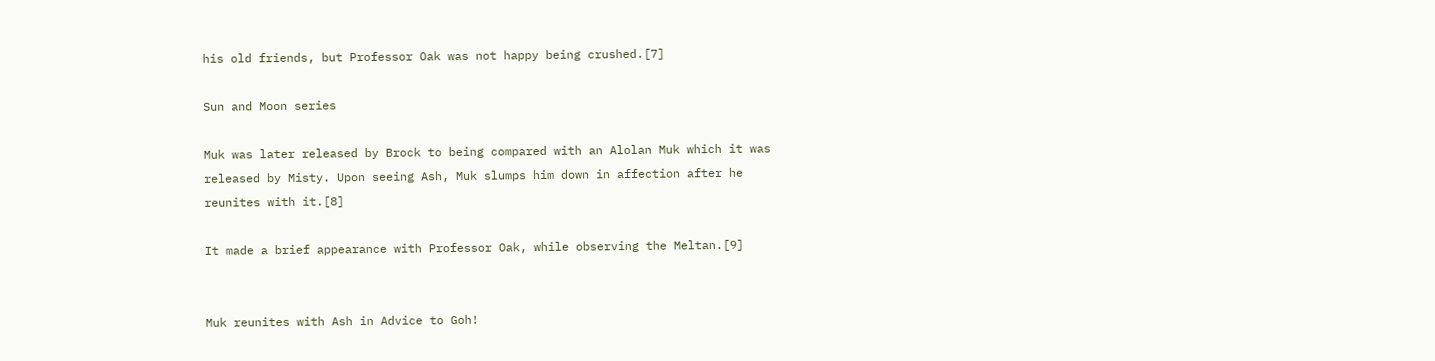his old friends, but Professor Oak was not happy being crushed.[7]

Sun and Moon series

Muk was later released by Brock to being compared with an Alolan Muk which it was released by Misty. Upon seeing Ash, Muk slumps him down in affection after he reunites with it.[8]

It made a brief appearance with Professor Oak, while observing the Meltan.[9]


Muk reunites with Ash in Advice to Goh!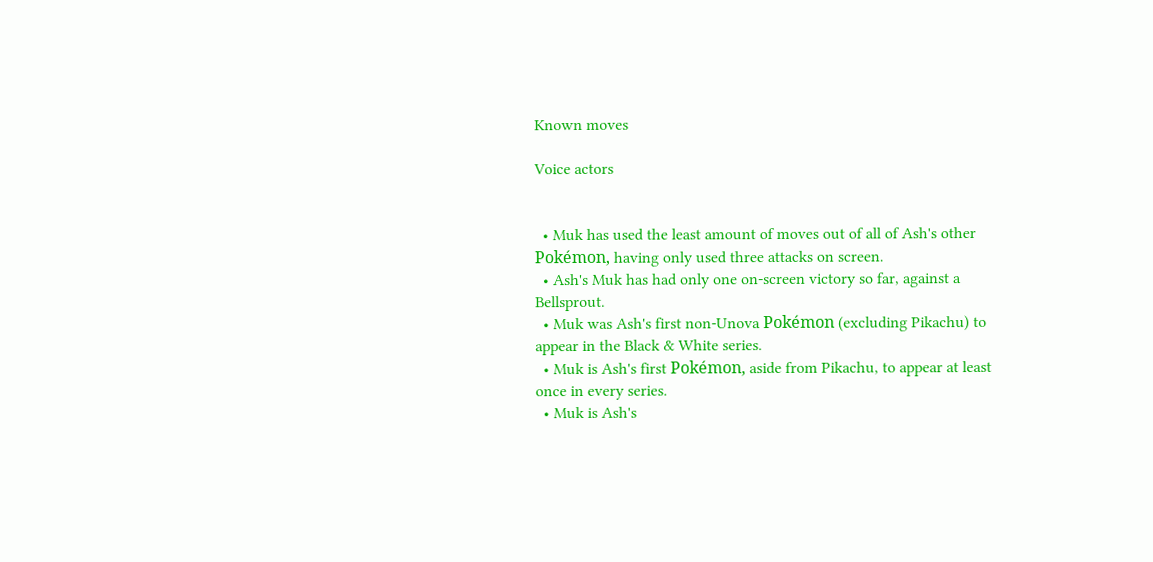Known moves

Voice actors


  • Muk has used the least amount of moves out of all of Ash's other Pokémon, having only used three attacks on screen.
  • Ash's Muk has had only one on-screen victory so far, against a Bellsprout.
  • Muk was Ash's first non-Unova Pokémon (excluding Pikachu) to appear in the Black & White series.
  • Muk is Ash's first Pokémon, aside from Pikachu, to appear at least once in every series.
  • Muk is Ash's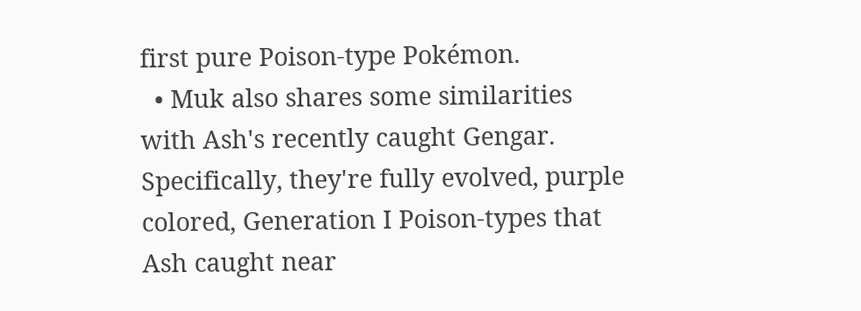first pure Poison-type Pokémon.
  • Muk also shares some similarities with Ash's recently caught Gengar. Specifically, they're fully evolved, purple colored, Generation I Poison-types that Ash caught near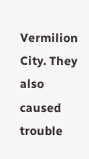Vermilion City. They also caused trouble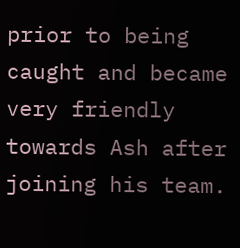prior to being caught and became very friendly towards Ash after joining his team.